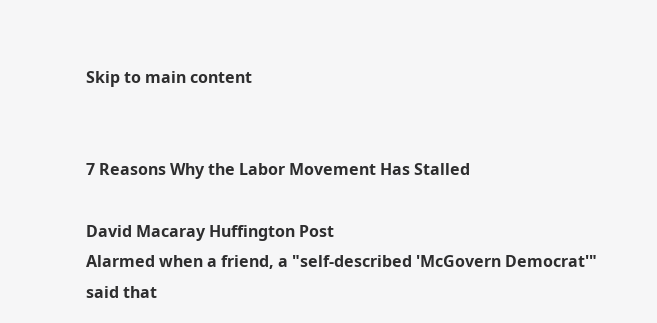Skip to main content


7 Reasons Why the Labor Movement Has Stalled

David Macaray Huffington Post
Alarmed when a friend, a "self-described 'McGovern Democrat'" said that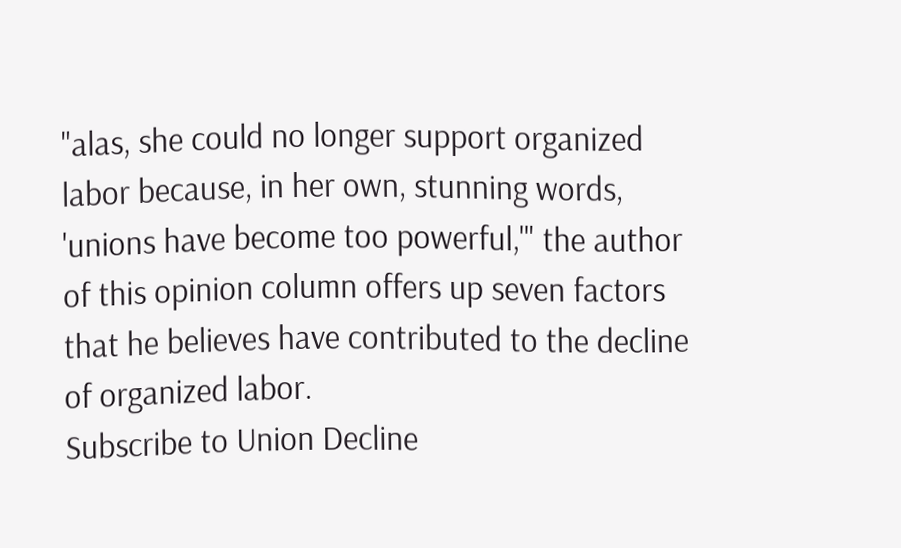"alas, she could no longer support organized labor because, in her own, stunning words, 'unions have become too powerful,'" the author of this opinion column offers up seven factors that he believes have contributed to the decline of organized labor.
Subscribe to Union Decline